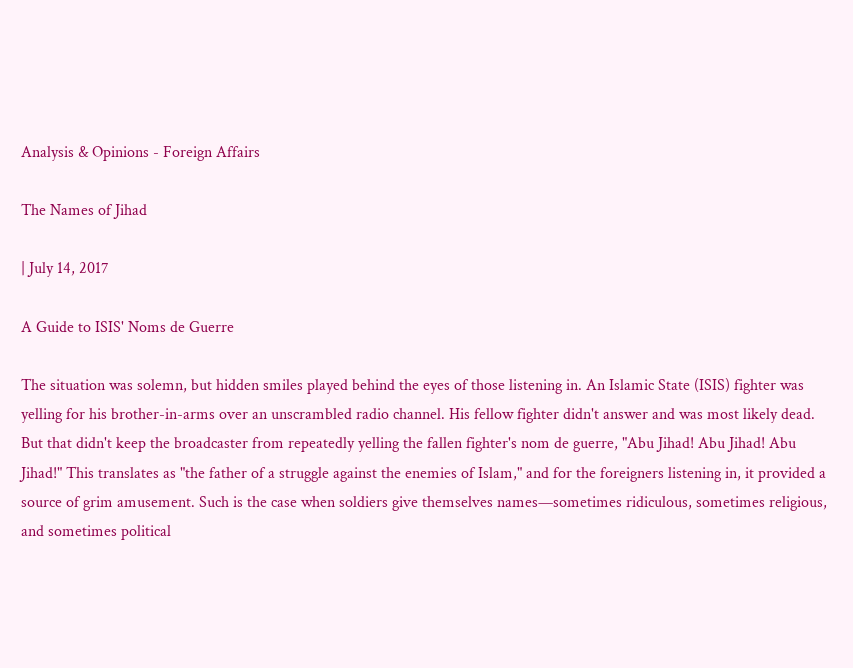Analysis & Opinions - Foreign Affairs

The Names of Jihad

| July 14, 2017

A Guide to ISIS' Noms de Guerre

The situation was solemn, but hidden smiles played behind the eyes of those listening in. An Islamic State (ISIS) fighter was yelling for his brother-in-arms over an unscrambled radio channel. His fellow fighter didn't answer and was most likely dead. But that didn't keep the broadcaster from repeatedly yelling the fallen fighter's nom de guerre, "Abu Jihad! Abu Jihad! Abu Jihad!" This translates as "the father of a struggle against the enemies of Islam," and for the foreigners listening in, it provided a source of grim amusement. Such is the case when soldiers give themselves names—sometimes ridiculous, sometimes religious, and sometimes political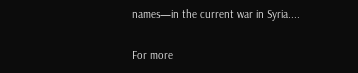names—in the current war in Syria....

For more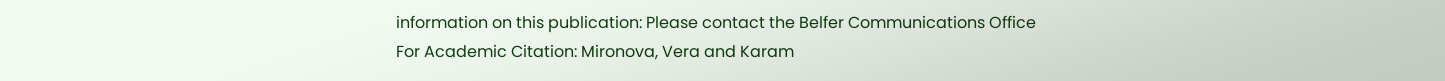information on this publication: Please contact the Belfer Communications Office
For Academic Citation: Mironova, Vera and Karam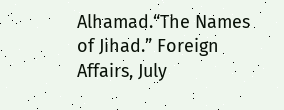Alhamad.“The Names of Jihad.” Foreign Affairs, July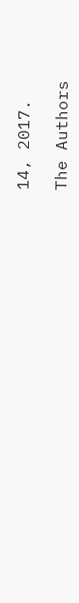14, 2017.

The Authors